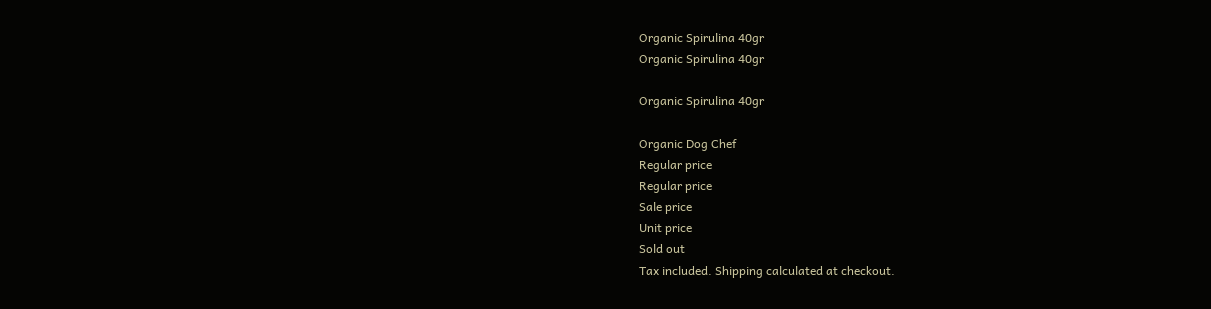Organic Spirulina 40gr
Organic Spirulina 40gr

Organic Spirulina 40gr

Organic Dog Chef
Regular price
Regular price
Sale price
Unit price
Sold out
Tax included. Shipping calculated at checkout.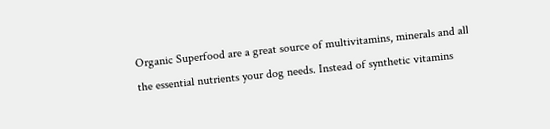Organic Superfood are a great source of multivitamins, minerals and all the essential nutrients your dog needs. Instead of synthetic vitamins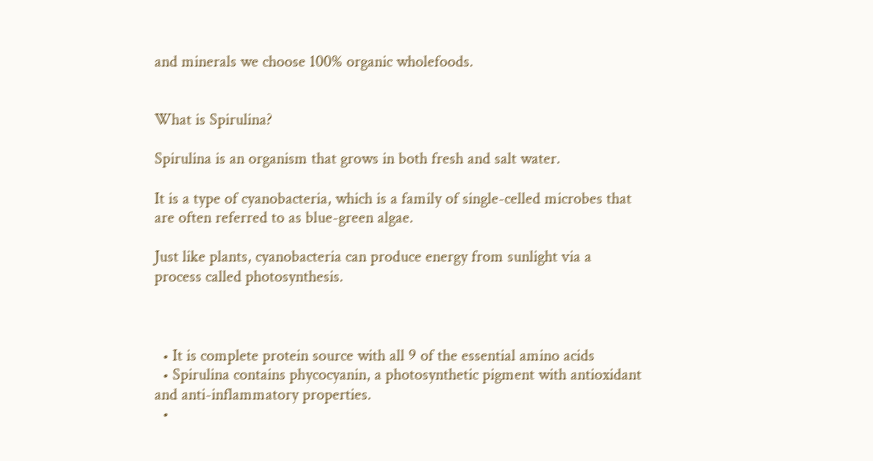and minerals we choose 100% organic wholefoods.


What is Spirulina?

Spirulina is an organism that grows in both fresh and salt water.

It is a type of cyanobacteria, which is a family of single-celled microbes that are often referred to as blue-green algae.

Just like plants, cyanobacteria can produce energy from sunlight via a process called photosynthesis.



  • It is complete protein source with all 9 of the essential amino acids
  • Spirulina contains phycocyanin, a photosynthetic pigment with antioxidant and anti-inflammatory properties.
  •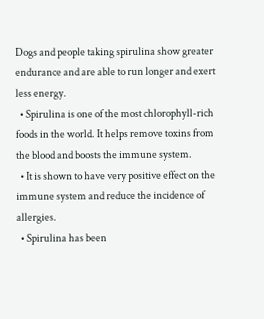Dogs and people taking spirulina show greater endurance and are able to run longer and exert less energy.
  • Spirulina is one of the most chlorophyll-rich foods in the world. It helps remove toxins from the blood and boosts the immune system.
  • It is shown to have very positive effect on the immune system and reduce the incidence of allergies.
  • Spirulina has been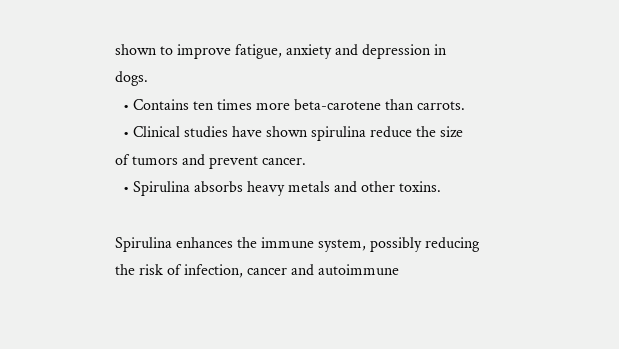shown to improve fatigue, anxiety and depression in dogs.
  • Contains ten times more beta-carotene than carrots.
  • Clinical studies have shown spirulina reduce the size of tumors and prevent cancer.
  • Spirulina absorbs heavy metals and other toxins.

Spirulina enhances the immune system, possibly reducing the risk of infection, cancer and autoimmune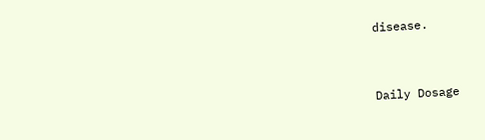disease.


Daily Dosage